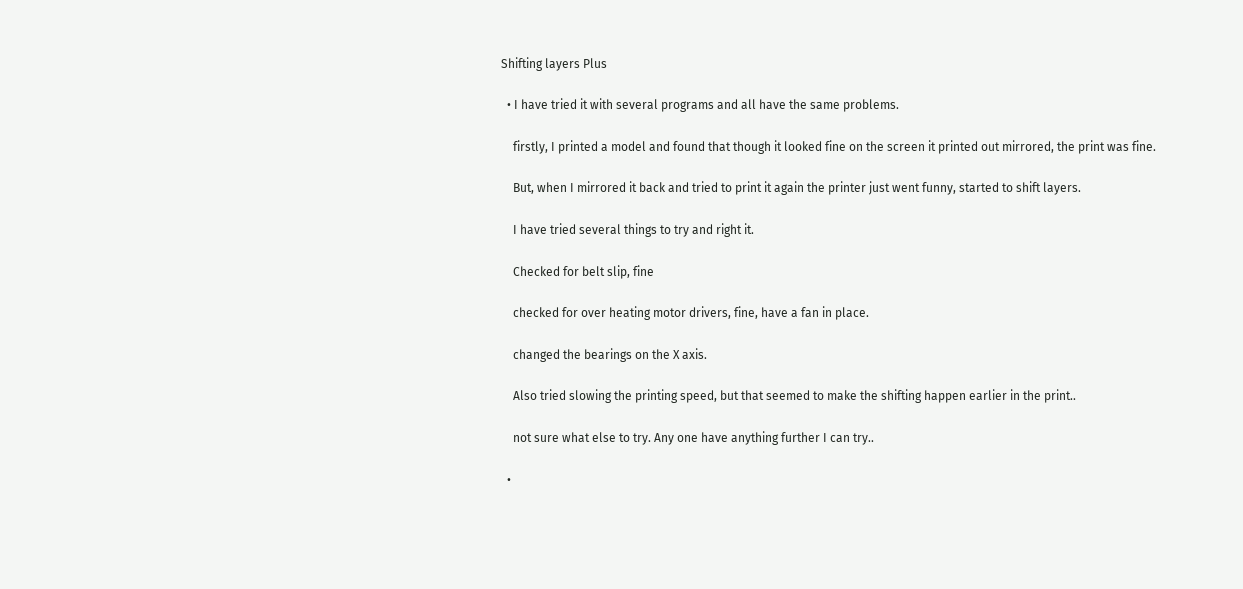Shifting layers Plus

  • I have tried it with several programs and all have the same problems.

    firstly, I printed a model and found that though it looked fine on the screen it printed out mirrored, the print was fine.

    But, when I mirrored it back and tried to print it again the printer just went funny, started to shift layers.

    I have tried several things to try and right it.

    Checked for belt slip, fine

    checked for over heating motor drivers, fine, have a fan in place.

    changed the bearings on the X axis.

    Also tried slowing the printing speed, but that seemed to make the shifting happen earlier in the print..

    not sure what else to try. Any one have anything further I can try..

  •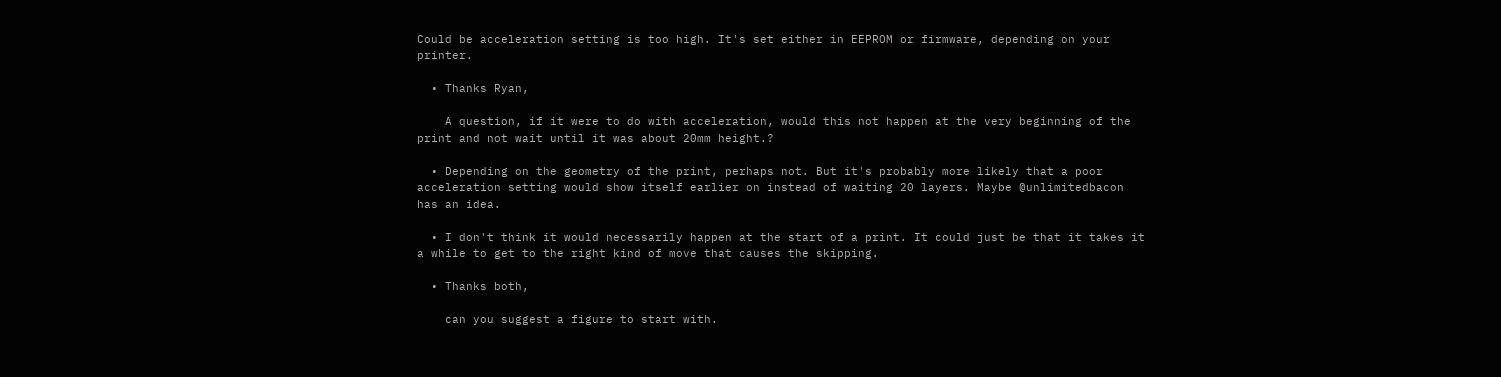Could be acceleration setting is too high. It's set either in EEPROM or firmware, depending on your printer.

  • Thanks Ryan,

    A question, if it were to do with acceleration, would this not happen at the very beginning of the print and not wait until it was about 20mm height.?

  • Depending on the geometry of the print, perhaps not. But it's probably more likely that a poor acceleration setting would show itself earlier on instead of waiting 20 layers. Maybe @unlimitedbacon has an idea.

  • I don't think it would necessarily happen at the start of a print. It could just be that it takes it a while to get to the right kind of move that causes the skipping.

  • Thanks both,

    can you suggest a figure to start with.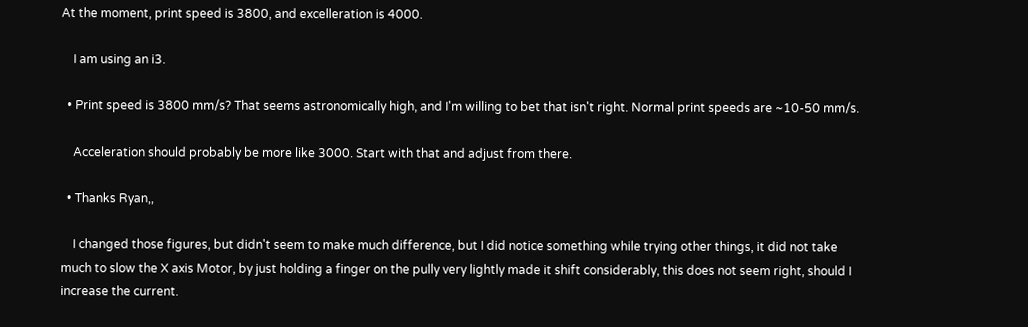At the moment, print speed is 3800, and excelleration is 4000.

    I am using an i3.

  • Print speed is 3800 mm/s? That seems astronomically high, and I'm willing to bet that isn't right. Normal print speeds are ~10-50 mm/s.

    Acceleration should probably be more like 3000. Start with that and adjust from there.

  • Thanks Ryan,,

    I changed those figures, but didn't seem to make much difference, but I did notice something while trying other things, it did not take much to slow the X axis Motor, by just holding a finger on the pully very lightly made it shift considerably, this does not seem right, should I increase the current.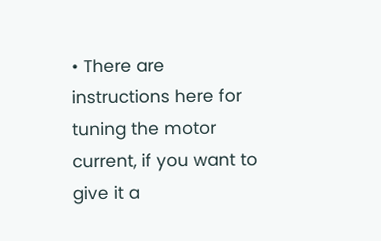• There are instructions here for tuning the motor current, if you want to give it a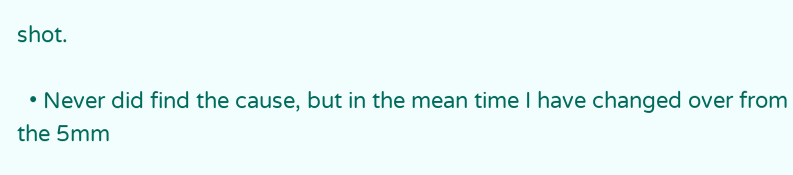shot.

  • Never did find the cause, but in the mean time I have changed over from the 5mm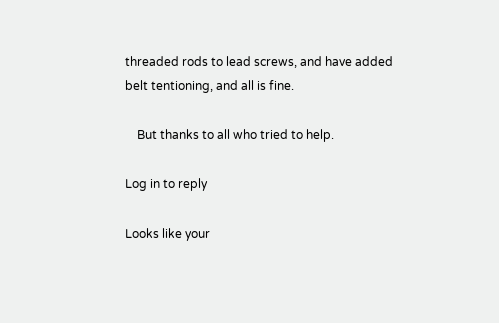threaded rods to lead screws, and have added belt tentioning, and all is fine.

    But thanks to all who tried to help.

Log in to reply

Looks like your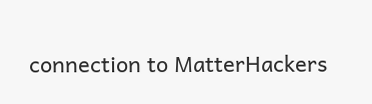connection to MatterHackers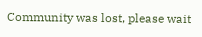Community was lost, please wait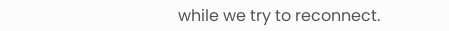while we try to reconnect.